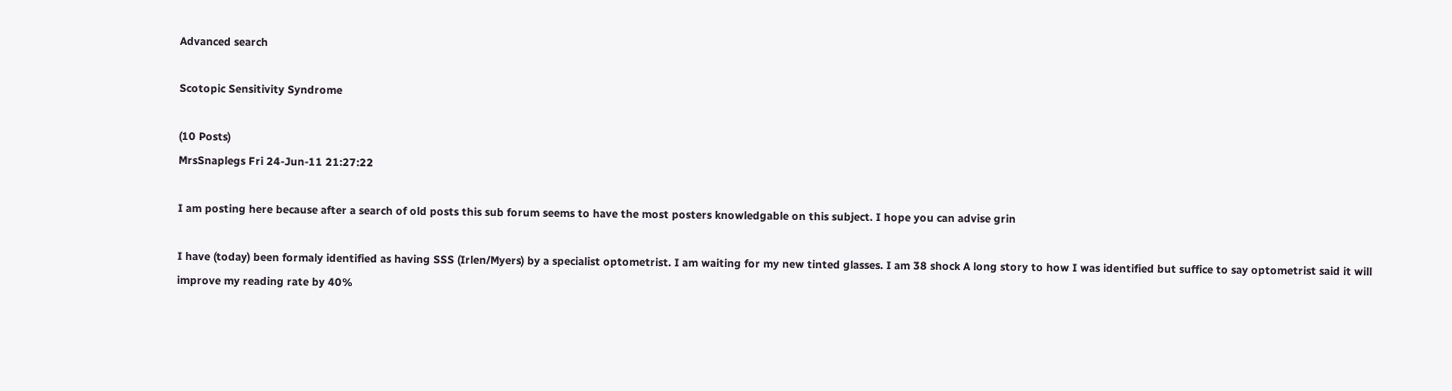Advanced search

Scotopic Sensitivity Syndrome

(10 Posts)
MrsSnaplegs Fri 24-Jun-11 21:27:22

I am posting here because after a search of old posts this sub forum seems to have the most posters knowledgable on this subject. I hope you can advise grin

I have (today) been formaly identified as having SSS (Irlen/Myers) by a specialist optometrist. I am waiting for my new tinted glasses. I am 38 shock A long story to how I was identified but suffice to say optometrist said it will improve my reading rate by 40%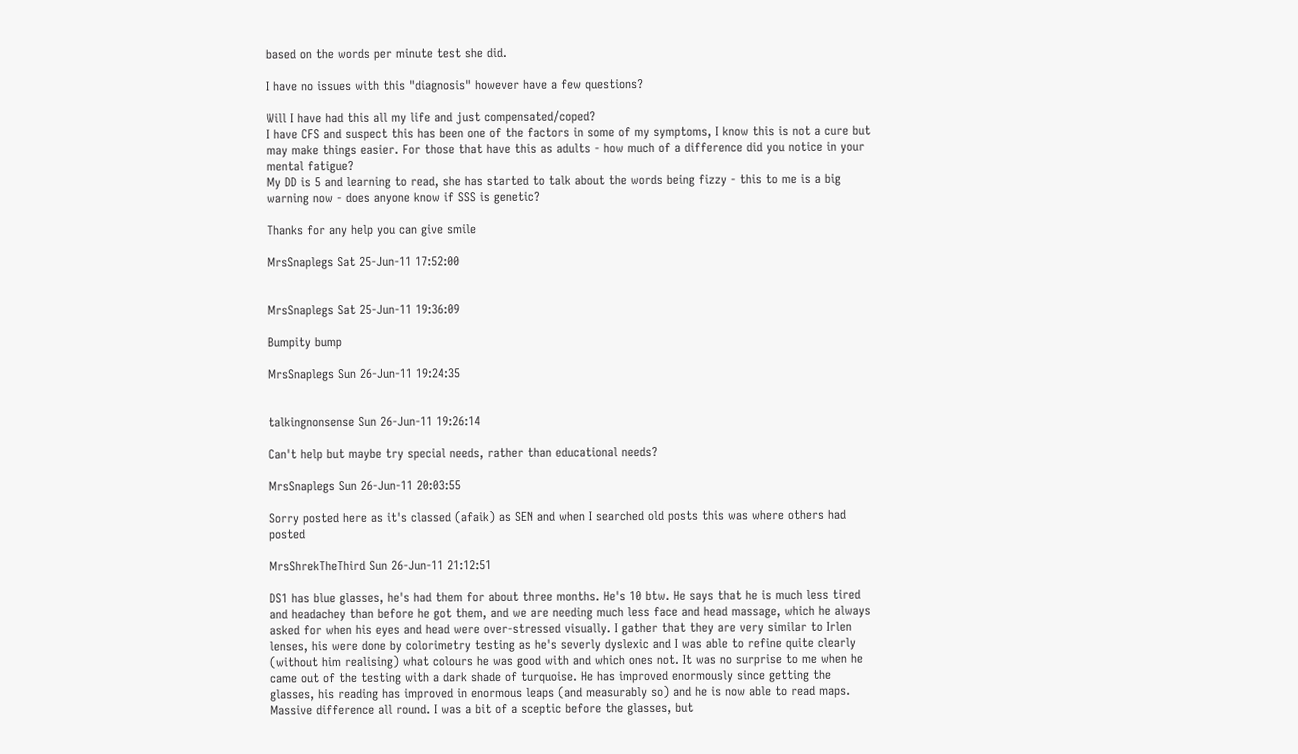based on the words per minute test she did.

I have no issues with this "diagnosis" however have a few questions?

Will I have had this all my life and just compensated/coped?
I have CFS and suspect this has been one of the factors in some of my symptoms, I know this is not a cure but may make things easier. For those that have this as adults - how much of a difference did you notice in your mental fatigue?
My DD is 5 and learning to read, she has started to talk about the words being fizzy - this to me is a big warning now - does anyone know if SSS is genetic?

Thanks for any help you can give smile

MrsSnaplegs Sat 25-Jun-11 17:52:00


MrsSnaplegs Sat 25-Jun-11 19:36:09

Bumpity bump

MrsSnaplegs Sun 26-Jun-11 19:24:35


talkingnonsense Sun 26-Jun-11 19:26:14

Can't help but maybe try special needs, rather than educational needs?

MrsSnaplegs Sun 26-Jun-11 20:03:55

Sorry posted here as it's classed (afaik) as SEN and when I searched old posts this was where others had posted

MrsShrekTheThird Sun 26-Jun-11 21:12:51

DS1 has blue glasses, he's had them for about three months. He's 10 btw. He says that he is much less tired and headachey than before he got them, and we are needing much less face and head massage, which he always asked for when his eyes and head were over-stressed visually. I gather that they are very similar to Irlen lenses, his were done by colorimetry testing as he's severly dyslexic and I was able to refine quite clearly (without him realising) what colours he was good with and which ones not. It was no surprise to me when he came out of the testing with a dark shade of turquoise. He has improved enormously since getting the glasses, his reading has improved in enormous leaps (and measurably so) and he is now able to read maps. Massive difference all round. I was a bit of a sceptic before the glasses, but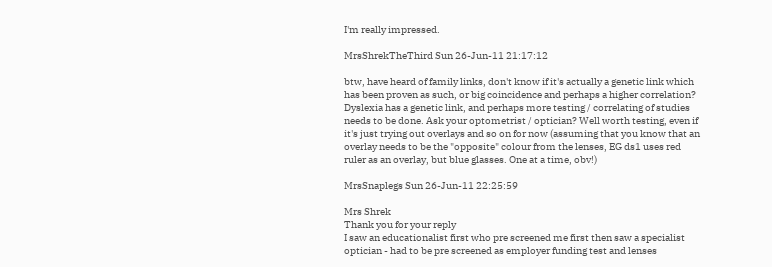I'm really impressed.

MrsShrekTheThird Sun 26-Jun-11 21:17:12

btw, have heard of family links, don't know if it's actually a genetic link which has been proven as such, or big coincidence and perhaps a higher correlation? Dyslexia has a genetic link, and perhaps more testing / correlating of studies needs to be done. Ask your optometrist / optician? Well worth testing, even if it's just trying out overlays and so on for now (assuming that you know that an overlay needs to be the "opposite" colour from the lenses, EG ds1 uses red ruler as an overlay, but blue glasses. One at a time, obv!)

MrsSnaplegs Sun 26-Jun-11 22:25:59

Mrs Shrek
Thank you for your reply
I saw an educationalist first who pre screened me first then saw a specialist optician - had to be pre screened as employer funding test and lenses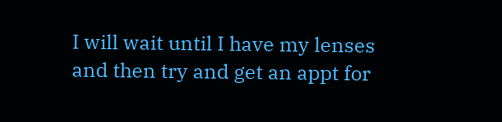I will wait until I have my lenses and then try and get an appt for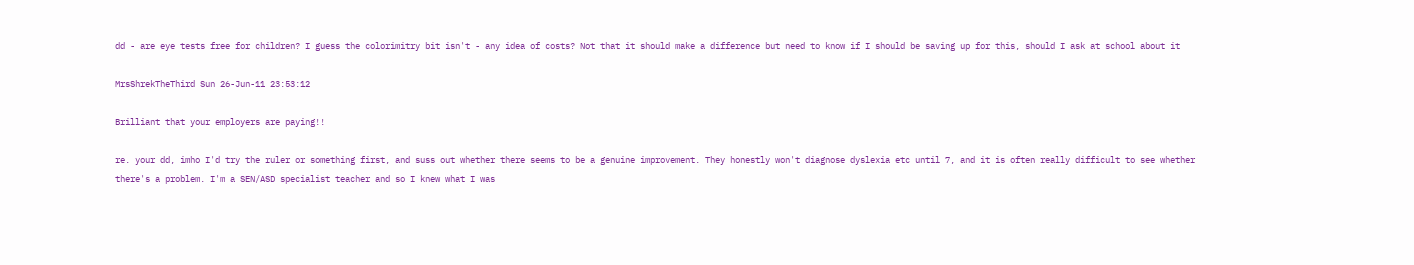dd - are eye tests free for children? I guess the colorimitry bit isn't - any idea of costs? Not that it should make a difference but need to know if I should be saving up for this, should I ask at school about it

MrsShrekTheThird Sun 26-Jun-11 23:53:12

Brilliant that your employers are paying!!

re. your dd, imho I'd try the ruler or something first, and suss out whether there seems to be a genuine improvement. They honestly won't diagnose dyslexia etc until 7, and it is often really difficult to see whether there's a problem. I'm a SEN/ASD specialist teacher and so I knew what I was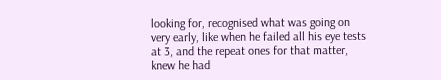looking for, recognised what was going on very early, like when he failed all his eye tests at 3, and the repeat ones for that matter, knew he had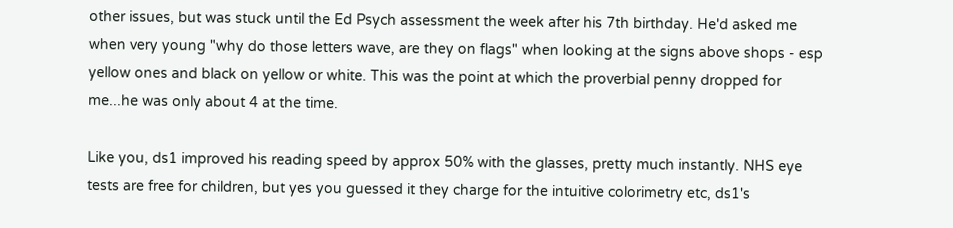other issues, but was stuck until the Ed Psych assessment the week after his 7th birthday. He'd asked me when very young "why do those letters wave, are they on flags" when looking at the signs above shops - esp yellow ones and black on yellow or white. This was the point at which the proverbial penny dropped for me...he was only about 4 at the time.

Like you, ds1 improved his reading speed by approx 50% with the glasses, pretty much instantly. NHS eye tests are free for children, but yes you guessed it they charge for the intuitive colorimetry etc, ds1's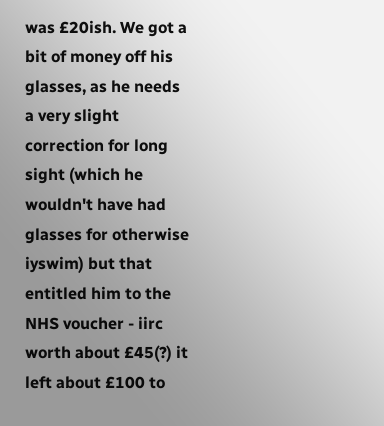was £20ish. We got a bit of money off his glasses, as he needs a very slight correction for long sight (which he wouldn't have had glasses for otherwise iyswim) but that entitled him to the NHS voucher - iirc worth about £45(?) it left about £100 to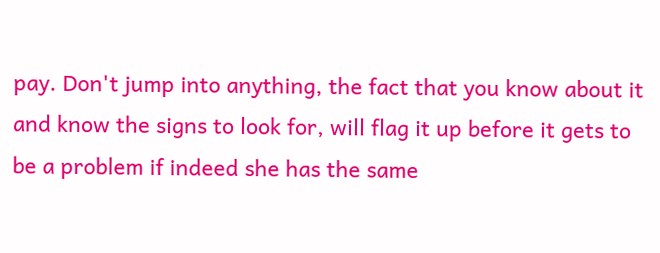pay. Don't jump into anything, the fact that you know about it and know the signs to look for, will flag it up before it gets to be a problem if indeed she has the same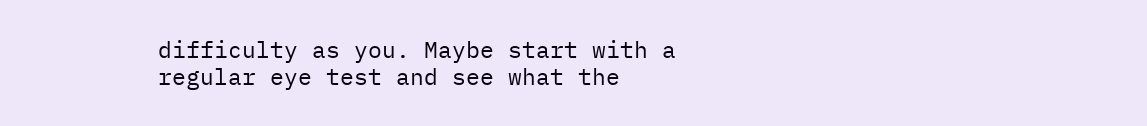difficulty as you. Maybe start with a regular eye test and see what the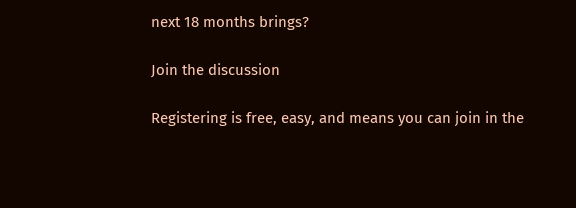next 18 months brings?

Join the discussion

Registering is free, easy, and means you can join in the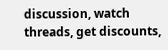discussion, watch threads, get discounts,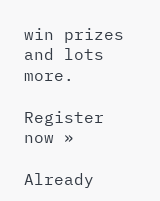win prizes and lots more.

Register now »

Already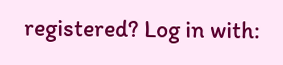registered? Log in with: